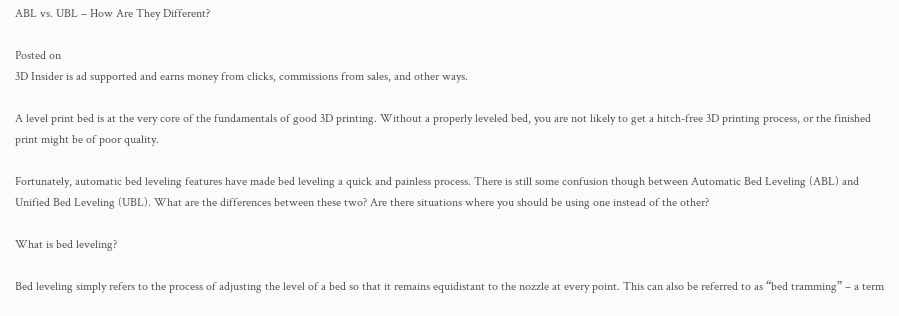ABL vs. UBL – How Are They Different?

Posted on
3D Insider is ad supported and earns money from clicks, commissions from sales, and other ways.

A level print bed is at the very core of the fundamentals of good 3D printing. Without a properly leveled bed, you are not likely to get a hitch-free 3D printing process, or the finished print might be of poor quality.

Fortunately, automatic bed leveling features have made bed leveling a quick and painless process. There is still some confusion though between Automatic Bed Leveling (ABL) and Unified Bed Leveling (UBL). What are the differences between these two? Are there situations where you should be using one instead of the other?

What is bed leveling?

Bed leveling simply refers to the process of adjusting the level of a bed so that it remains equidistant to the nozzle at every point. This can also be referred to as “bed tramming” – a term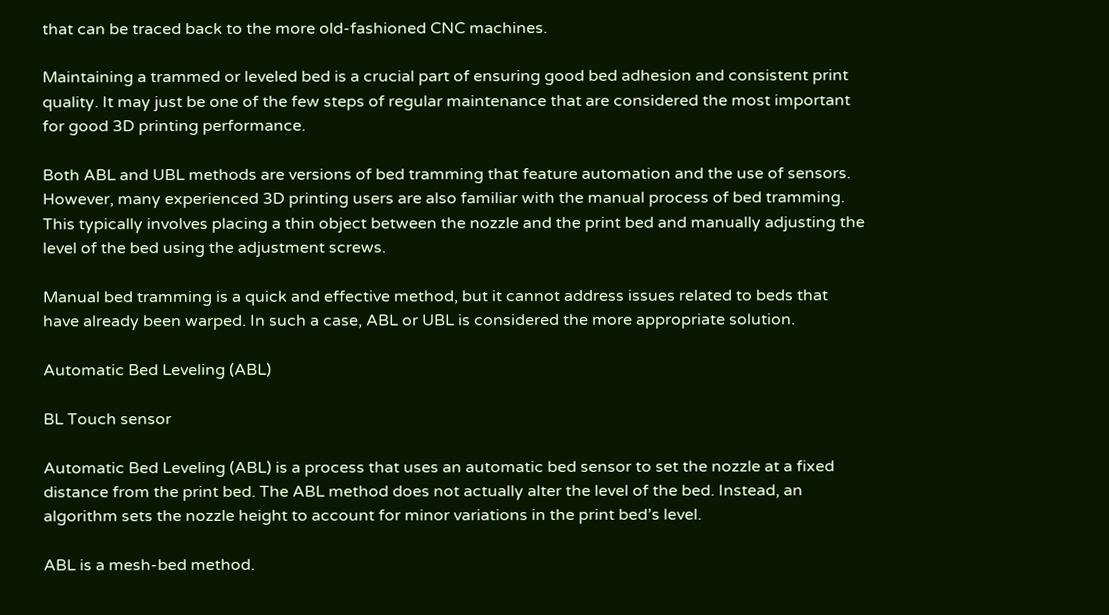that can be traced back to the more old-fashioned CNC machines.

Maintaining a trammed or leveled bed is a crucial part of ensuring good bed adhesion and consistent print quality. It may just be one of the few steps of regular maintenance that are considered the most important for good 3D printing performance.

Both ABL and UBL methods are versions of bed tramming that feature automation and the use of sensors. However, many experienced 3D printing users are also familiar with the manual process of bed tramming. This typically involves placing a thin object between the nozzle and the print bed and manually adjusting the level of the bed using the adjustment screws.

Manual bed tramming is a quick and effective method, but it cannot address issues related to beds that have already been warped. In such a case, ABL or UBL is considered the more appropriate solution.

Automatic Bed Leveling (ABL)

BL Touch sensor

Automatic Bed Leveling (ABL) is a process that uses an automatic bed sensor to set the nozzle at a fixed distance from the print bed. The ABL method does not actually alter the level of the bed. Instead, an algorithm sets the nozzle height to account for minor variations in the print bed’s level.

ABL is a mesh-bed method.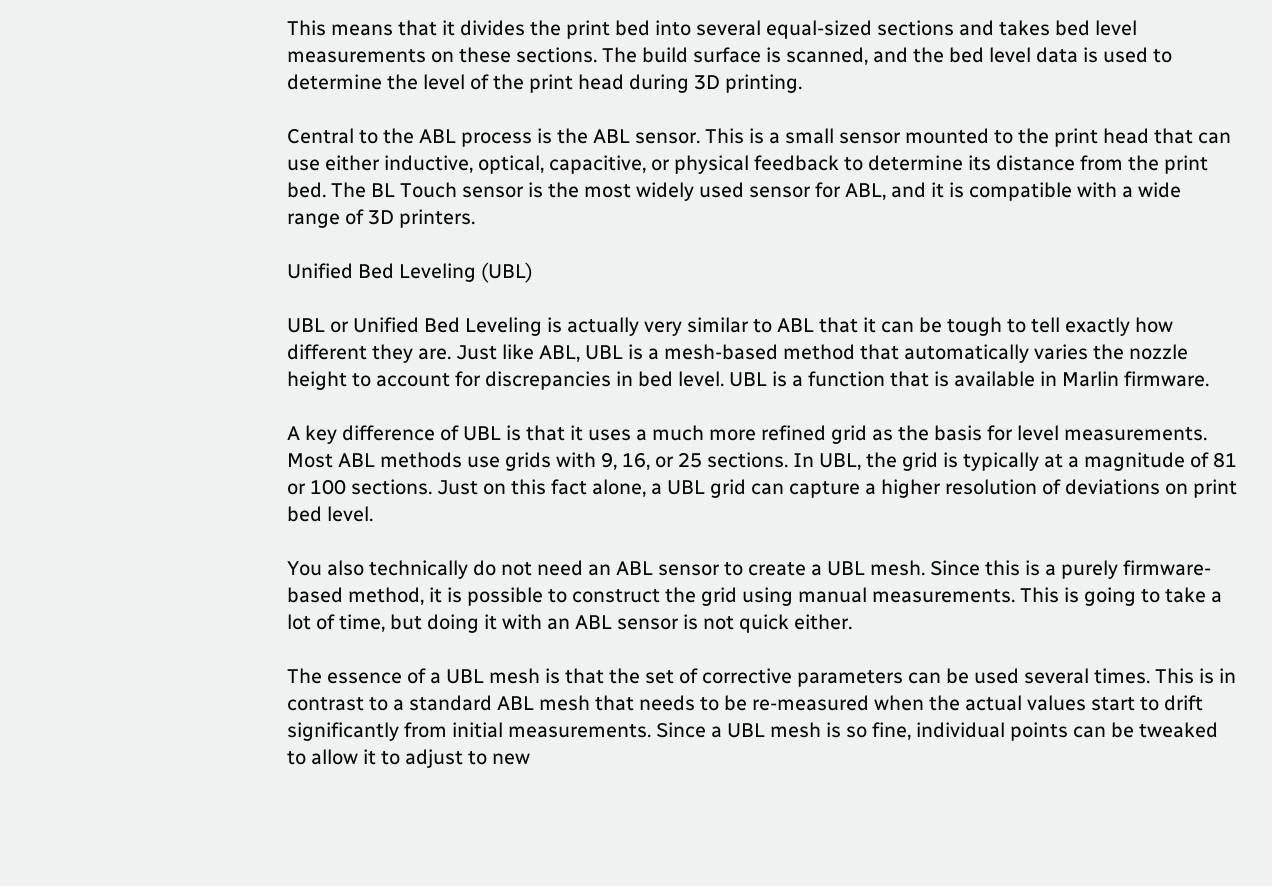This means that it divides the print bed into several equal-sized sections and takes bed level measurements on these sections. The build surface is scanned, and the bed level data is used to determine the level of the print head during 3D printing.

Central to the ABL process is the ABL sensor. This is a small sensor mounted to the print head that can use either inductive, optical, capacitive, or physical feedback to determine its distance from the print bed. The BL Touch sensor is the most widely used sensor for ABL, and it is compatible with a wide range of 3D printers.

Unified Bed Leveling (UBL)

UBL or Unified Bed Leveling is actually very similar to ABL that it can be tough to tell exactly how different they are. Just like ABL, UBL is a mesh-based method that automatically varies the nozzle height to account for discrepancies in bed level. UBL is a function that is available in Marlin firmware.

A key difference of UBL is that it uses a much more refined grid as the basis for level measurements. Most ABL methods use grids with 9, 16, or 25 sections. In UBL, the grid is typically at a magnitude of 81 or 100 sections. Just on this fact alone, a UBL grid can capture a higher resolution of deviations on print bed level.

You also technically do not need an ABL sensor to create a UBL mesh. Since this is a purely firmware-based method, it is possible to construct the grid using manual measurements. This is going to take a lot of time, but doing it with an ABL sensor is not quick either.

The essence of a UBL mesh is that the set of corrective parameters can be used several times. This is in contrast to a standard ABL mesh that needs to be re-measured when the actual values start to drift significantly from initial measurements. Since a UBL mesh is so fine, individual points can be tweaked to allow it to adjust to new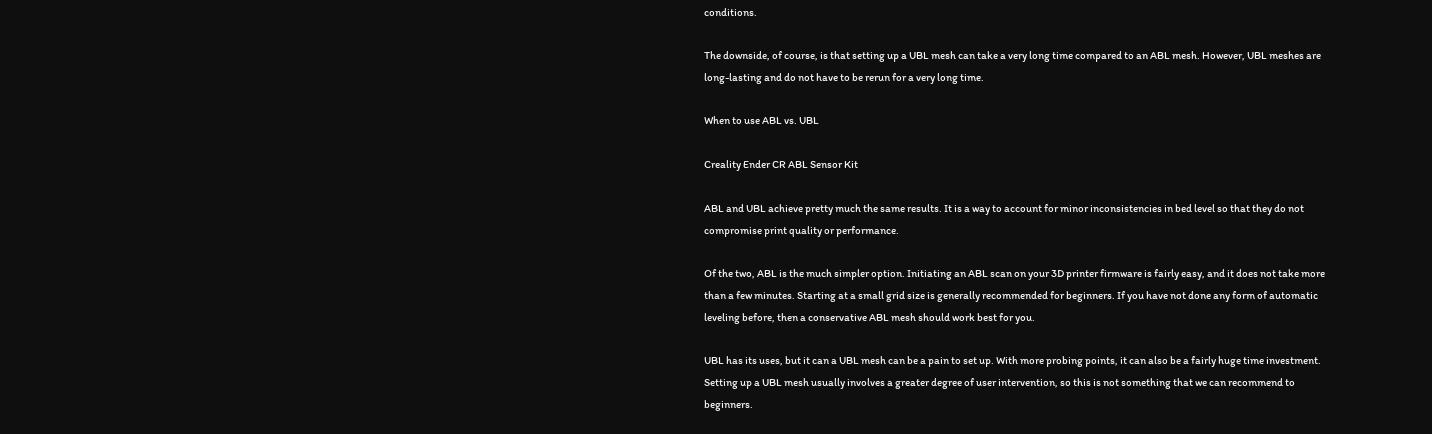conditions.

The downside, of course, is that setting up a UBL mesh can take a very long time compared to an ABL mesh. However, UBL meshes are long-lasting and do not have to be rerun for a very long time.

When to use ABL vs. UBL

Creality Ender CR ABL Sensor Kit

ABL and UBL achieve pretty much the same results. It is a way to account for minor inconsistencies in bed level so that they do not compromise print quality or performance.

Of the two, ABL is the much simpler option. Initiating an ABL scan on your 3D printer firmware is fairly easy, and it does not take more than a few minutes. Starting at a small grid size is generally recommended for beginners. If you have not done any form of automatic leveling before, then a conservative ABL mesh should work best for you.

UBL has its uses, but it can a UBL mesh can be a pain to set up. With more probing points, it can also be a fairly huge time investment. Setting up a UBL mesh usually involves a greater degree of user intervention, so this is not something that we can recommend to beginners.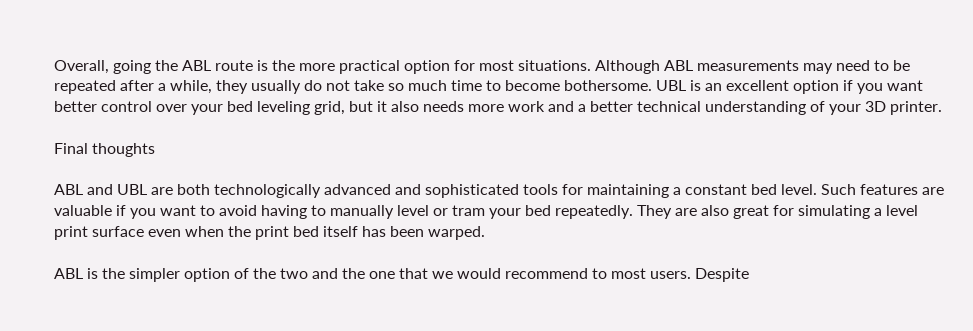Overall, going the ABL route is the more practical option for most situations. Although ABL measurements may need to be repeated after a while, they usually do not take so much time to become bothersome. UBL is an excellent option if you want better control over your bed leveling grid, but it also needs more work and a better technical understanding of your 3D printer.

Final thoughts

ABL and UBL are both technologically advanced and sophisticated tools for maintaining a constant bed level. Such features are valuable if you want to avoid having to manually level or tram your bed repeatedly. They are also great for simulating a level print surface even when the print bed itself has been warped.

ABL is the simpler option of the two and the one that we would recommend to most users. Despite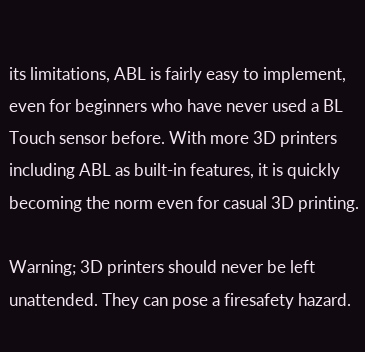its limitations, ABL is fairly easy to implement, even for beginners who have never used a BL Touch sensor before. With more 3D printers including ABL as built-in features, it is quickly becoming the norm even for casual 3D printing.

Warning; 3D printers should never be left unattended. They can pose a firesafety hazard.